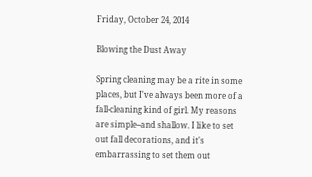Friday, October 24, 2014

Blowing the Dust Away

Spring cleaning may be a rite in some places, but I've always been more of a fall-cleaning kind of girl. My reasons are simple--and shallow. I like to set out fall decorations, and it's embarrassing to set them out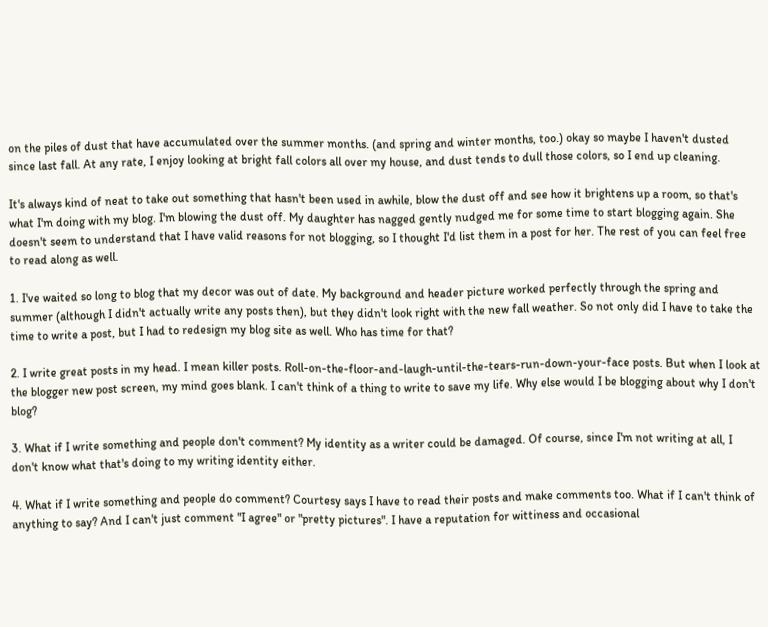on the piles of dust that have accumulated over the summer months. (and spring and winter months, too.) okay so maybe I haven't dusted since last fall. At any rate, I enjoy looking at bright fall colors all over my house, and dust tends to dull those colors, so I end up cleaning.

It's always kind of neat to take out something that hasn't been used in awhile, blow the dust off and see how it brightens up a room, so that's what I'm doing with my blog. I'm blowing the dust off. My daughter has nagged gently nudged me for some time to start blogging again. She doesn't seem to understand that I have valid reasons for not blogging, so I thought I'd list them in a post for her. The rest of you can feel free to read along as well.

1. I've waited so long to blog that my decor was out of date. My background and header picture worked perfectly through the spring and summer (although I didn't actually write any posts then), but they didn't look right with the new fall weather. So not only did I have to take the time to write a post, but I had to redesign my blog site as well. Who has time for that?

2. I write great posts in my head. I mean killer posts. Roll-on-the-floor-and-laugh-until-the-tears-run-down-your-face posts. But when I look at the blogger new post screen, my mind goes blank. I can't think of a thing to write to save my life. Why else would I be blogging about why I don't blog?

3. What if I write something and people don't comment? My identity as a writer could be damaged. Of course, since I'm not writing at all, I don't know what that's doing to my writing identity either.

4. What if I write something and people do comment? Courtesy says I have to read their posts and make comments too. What if I can't think of anything to say? And I can't just comment "I agree" or "pretty pictures". I have a reputation for wittiness and occasional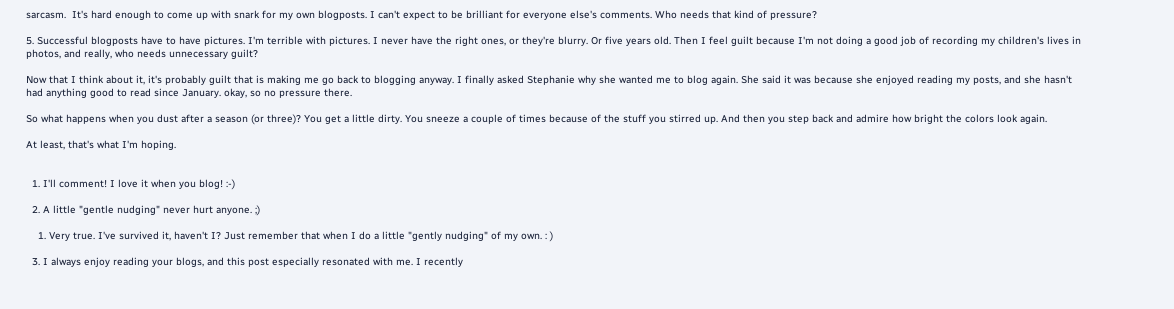sarcasm.  It's hard enough to come up with snark for my own blogposts. I can't expect to be brilliant for everyone else's comments. Who needs that kind of pressure?

5. Successful blogposts have to have pictures. I'm terrible with pictures. I never have the right ones, or they're blurry. Or five years old. Then I feel guilt because I'm not doing a good job of recording my children's lives in photos, and really, who needs unnecessary guilt?

Now that I think about it, it's probably guilt that is making me go back to blogging anyway. I finally asked Stephanie why she wanted me to blog again. She said it was because she enjoyed reading my posts, and she hasn't had anything good to read since January. okay, so no pressure there.

So what happens when you dust after a season (or three)? You get a little dirty. You sneeze a couple of times because of the stuff you stirred up. And then you step back and admire how bright the colors look again.

At least, that's what I'm hoping.


  1. I'll comment! I love it when you blog! :-)

  2. A little "gentle nudging" never hurt anyone. ;)

    1. Very true. I've survived it, haven't I? Just remember that when I do a little "gently nudging" of my own. : )

  3. I always enjoy reading your blogs, and this post especially resonated with me. I recently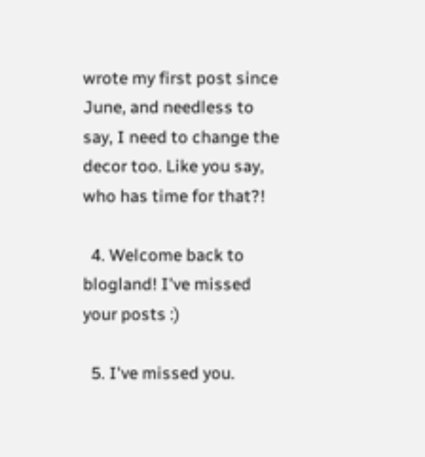wrote my first post since June, and needless to say, I need to change the decor too. Like you say, who has time for that?!

  4. Welcome back to blogland! I've missed your posts :)

  5. I've missed you.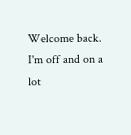Welcome back. I'm off and on a lot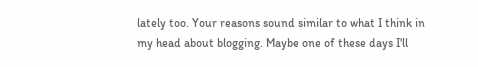lately too. Your reasons sound similar to what I think in my head about blogging. Maybe one of these days I'll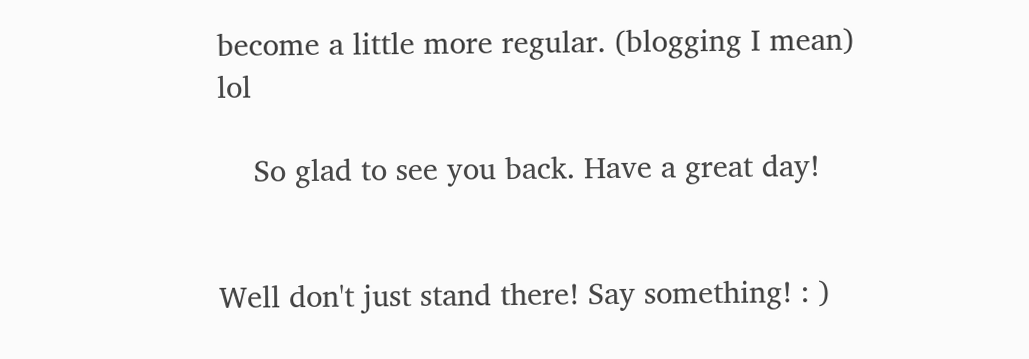become a little more regular. (blogging I mean) lol

    So glad to see you back. Have a great day!


Well don't just stand there! Say something! : )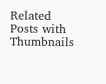Related Posts with Thumbnails